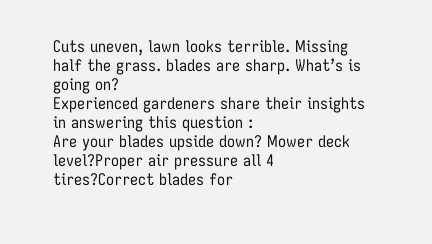Cuts uneven, lawn looks terrible. Missing half the grass. blades are sharp. What’s is going on?
Experienced gardeners share their insights in answering this question :
Are your blades upside down? Mower deck level?Proper air pressure all 4 tires?Correct blades for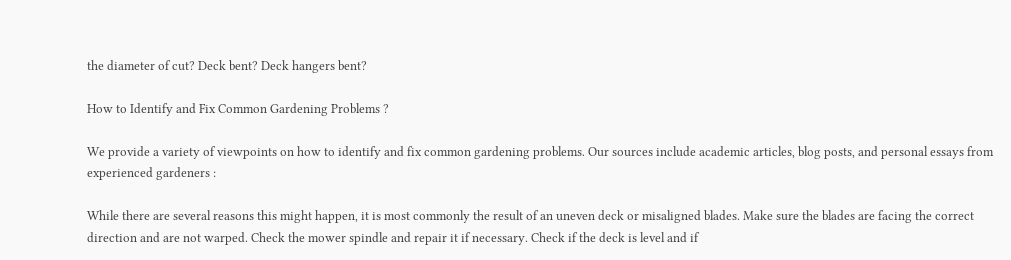the diameter of cut? Deck bent? Deck hangers bent?

How to Identify and Fix Common Gardening Problems ?

We provide a variety of viewpoints on how to identify and fix common gardening problems. Our sources include academic articles, blog posts, and personal essays from experienced gardeners :

While there are several reasons this might happen, it is most commonly the result of an uneven deck or misaligned blades. Make sure the blades are facing the correct direction and are not warped. Check the mower spindle and repair it if necessary. Check if the deck is level and if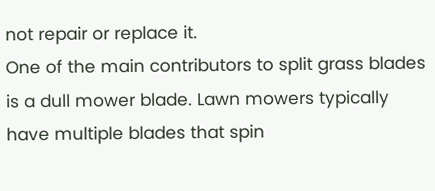not repair or replace it.
One of the main contributors to split grass blades is a dull mower blade. Lawn mowers typically have multiple blades that spin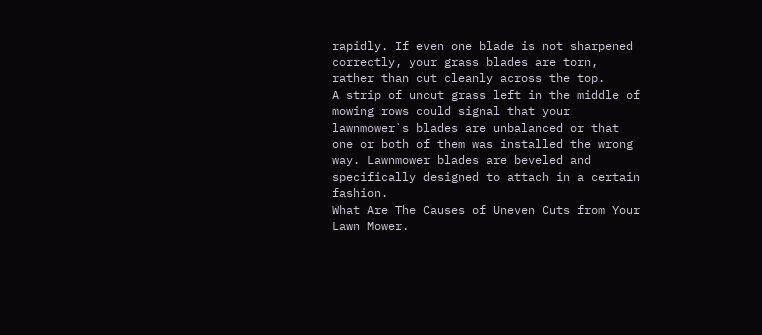rapidly. If even one blade is not sharpened correctly, your grass blades are torn, rather than cut cleanly across the top.
A strip of uncut grass left in the middle of mowing rows could signal that your lawnmower`s blades are unbalanced or that one or both of them was installed the wrong way. Lawnmower blades are beveled and specifically designed to attach in a certain fashion.
What Are The Causes of Uneven Cuts from Your Lawn Mower.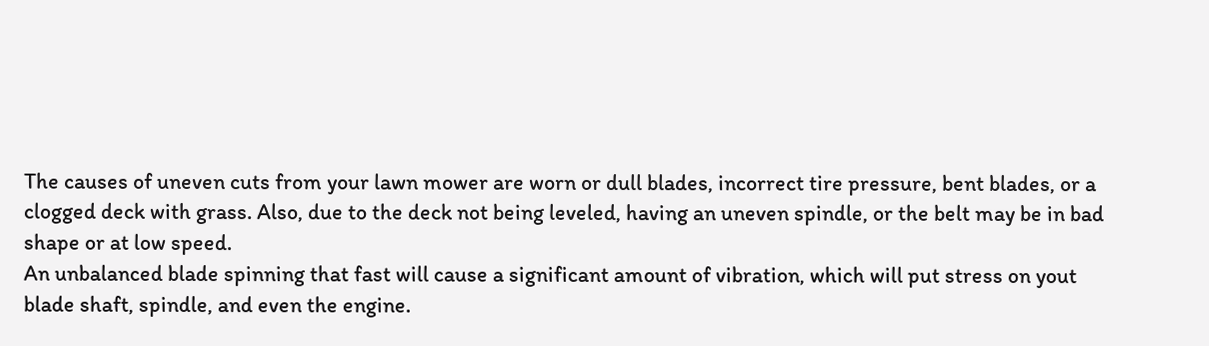The causes of uneven cuts from your lawn mower are worn or dull blades, incorrect tire pressure, bent blades, or a clogged deck with grass. Also, due to the deck not being leveled, having an uneven spindle, or the belt may be in bad shape or at low speed.
An unbalanced blade spinning that fast will cause a significant amount of vibration, which will put stress on yout blade shaft, spindle, and even the engine.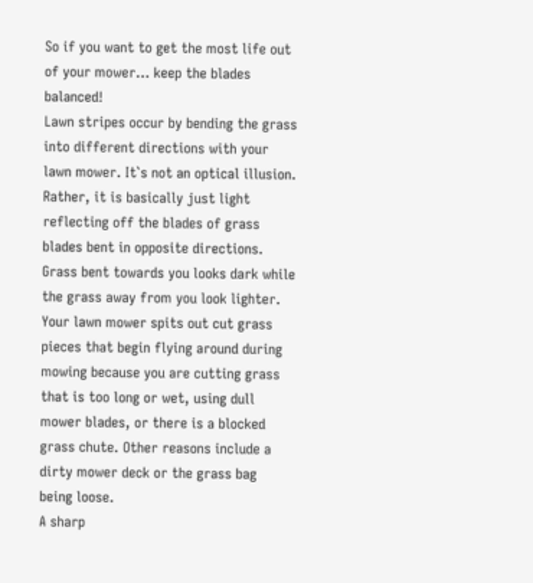So if you want to get the most life out of your mower… keep the blades balanced!
Lawn stripes occur by bending the grass into different directions with your lawn mower. It`s not an optical illusion. Rather, it is basically just light reflecting off the blades of grass blades bent in opposite directions. Grass bent towards you looks dark while the grass away from you look lighter.
Your lawn mower spits out cut grass pieces that begin flying around during mowing because you are cutting grass that is too long or wet, using dull mower blades, or there is a blocked grass chute. Other reasons include a dirty mower deck or the grass bag being loose.
A sharp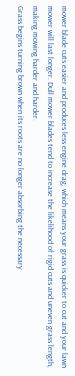mower blade cuts easier and produces less engine drag, which means your grass is quicker to cut and your lawn mower will last longer. Dull mower blades tend to increase the likelihood of rigid cuts and uneven grass length, making mowing harder and harder.
Grass begins turning brown when its roots are no longer absorbing the necessary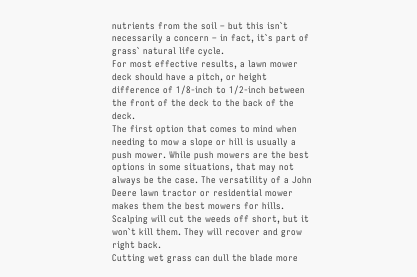nutrients from the soil – but this isn`t necessarily a concern – in fact, it`s part of grass` natural life cycle.
For most effective results, a lawn mower deck should have a pitch, or height difference of 1/8-inch to 1/2-inch between the front of the deck to the back of the deck.
The first option that comes to mind when needing to mow a slope or hill is usually a push mower. While push mowers are the best options in some situations, that may not always be the case. The versatility of a John Deere lawn tractor or residential mower makes them the best mowers for hills.
Scalping will cut the weeds off short, but it won`t kill them. They will recover and grow right back.
Cutting wet grass can dull the blade more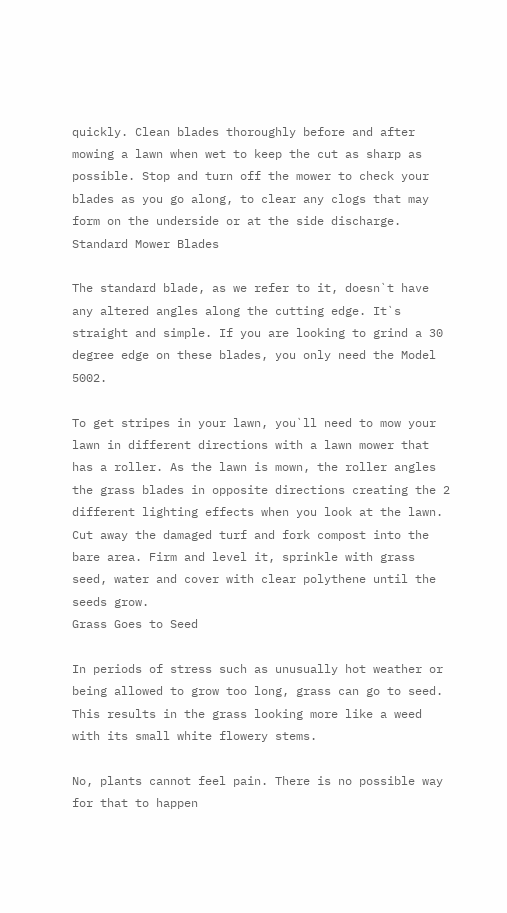quickly. Clean blades thoroughly before and after mowing a lawn when wet to keep the cut as sharp as possible. Stop and turn off the mower to check your blades as you go along, to clear any clogs that may form on the underside or at the side discharge.
Standard Mower Blades

The standard blade, as we refer to it, doesn`t have any altered angles along the cutting edge. It`s straight and simple. If you are looking to grind a 30 degree edge on these blades, you only need the Model 5002.

To get stripes in your lawn, you`ll need to mow your lawn in different directions with a lawn mower that has a roller. As the lawn is mown, the roller angles the grass blades in opposite directions creating the 2 different lighting effects when you look at the lawn.
Cut away the damaged turf and fork compost into the bare area. Firm and level it, sprinkle with grass seed, water and cover with clear polythene until the seeds grow.
Grass Goes to Seed

In periods of stress such as unusually hot weather or being allowed to grow too long, grass can go to seed. This results in the grass looking more like a weed with its small white flowery stems.

No, plants cannot feel pain. There is no possible way for that to happen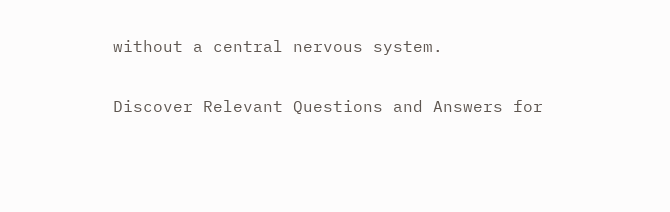without a central nervous system.

Discover Relevant Questions and Answers for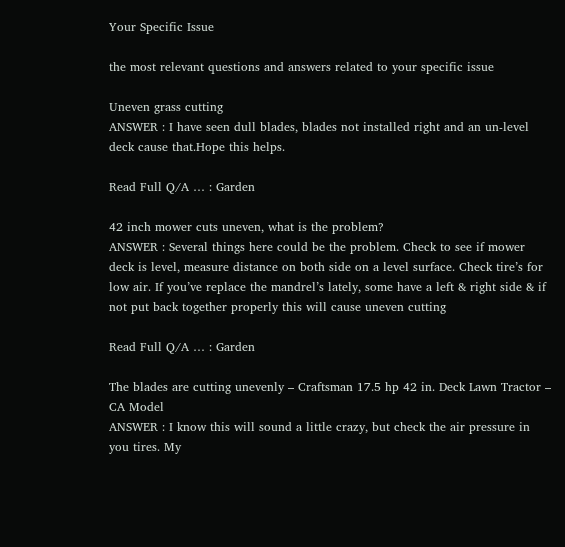Your Specific Issue

the most relevant questions and answers related to your specific issue

Uneven grass cutting
ANSWER : I have seen dull blades, blades not installed right and an un-level deck cause that.Hope this helps.

Read Full Q/A … : Garden

42 inch mower cuts uneven, what is the problem?
ANSWER : Several things here could be the problem. Check to see if mower deck is level, measure distance on both side on a level surface. Check tire’s for low air. If you’ve replace the mandrel’s lately, some have a left & right side & if not put back together properly this will cause uneven cutting

Read Full Q/A … : Garden

The blades are cutting unevenly – Craftsman 17.5 hp 42 in. Deck Lawn Tractor – CA Model
ANSWER : I know this will sound a little crazy, but check the air pressure in you tires. My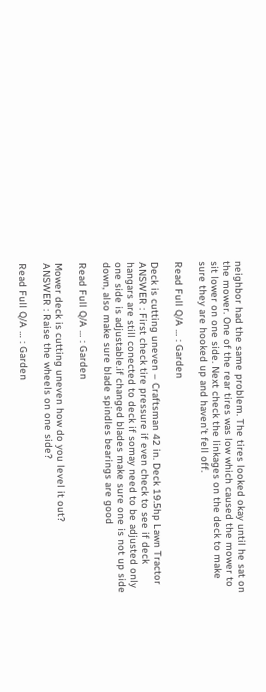neighbor had the same problem. The tires looked okay until he sat on the mower. One of the rear tires was low which caused the mower to sit lower on one side. Next check the linkages on the deck to make sure they are hooked up and haven’t fell off.

Read Full Q/A … : Garden

Deck is cutting uneven – Craftsman 42 in. Deck 19.5hp Lawn Tractor
ANSWER : First check tire pressure if even check to see if deck hangars are still conected to deck if somay need to be adjusted only one side is adjustable.if changed blades make sure one is not up side down, also make sure blade spindles bearings are good

Read Full Q/A … : Garden

Mower deck is cutting uneven how do you level it out?
ANSWER : Raise the wheels on one side?

Read Full Q/A … : Garden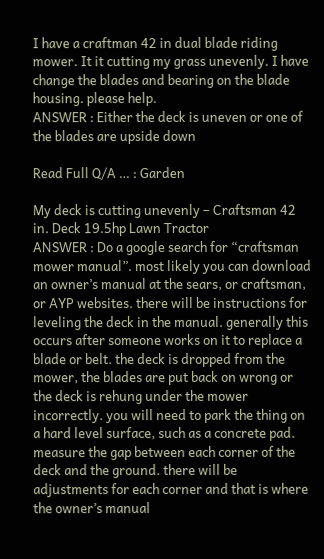I have a craftman 42 in dual blade riding mower. It it cutting my grass unevenly. I have change the blades and bearing on the blade housing. please help.
ANSWER : Either the deck is uneven or one of the blades are upside down

Read Full Q/A … : Garden

My deck is cutting unevenly – Craftsman 42 in. Deck 19.5hp Lawn Tractor
ANSWER : Do a google search for “craftsman mower manual”. most likely you can download an owner’s manual at the sears, or craftsman, or AYP websites. there will be instructions for leveling the deck in the manual. generally this occurs after someone works on it to replace a blade or belt. the deck is dropped from the mower, the blades are put back on wrong or the deck is rehung under the mower incorrectly. you will need to park the thing on a hard level surface, such as a concrete pad. measure the gap between each corner of the deck and the ground. there will be adjustments for each corner and that is where the owner’s manual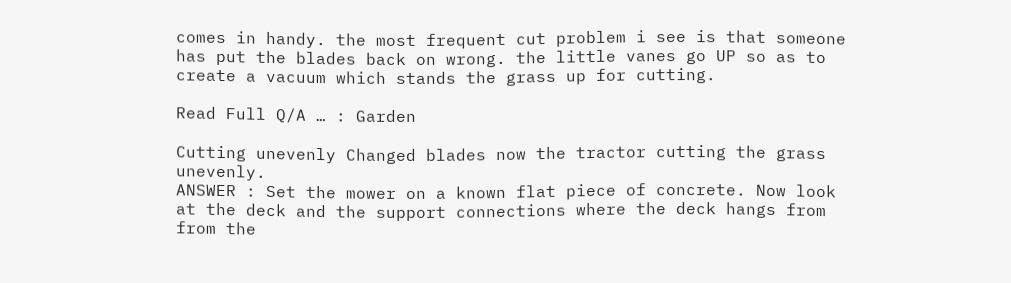comes in handy. the most frequent cut problem i see is that someone has put the blades back on wrong. the little vanes go UP so as to create a vacuum which stands the grass up for cutting.

Read Full Q/A … : Garden

Cutting unevenly Changed blades now the tractor cutting the grass unevenly.
ANSWER : Set the mower on a known flat piece of concrete. Now look at the deck and the support connections where the deck hangs from from the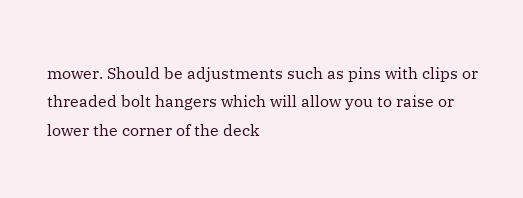mower. Should be adjustments such as pins with clips or threaded bolt hangers which will allow you to raise or lower the corner of the deck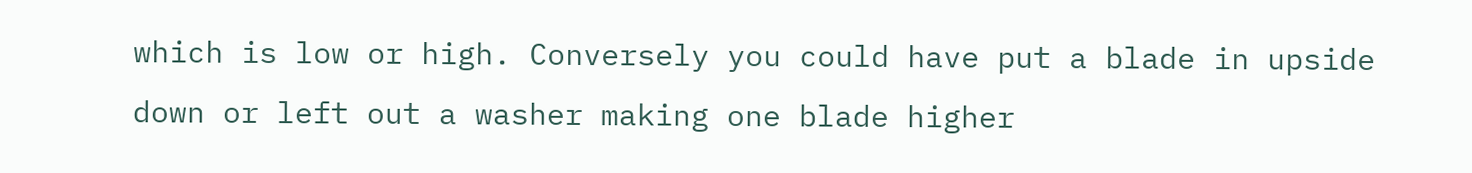which is low or high. Conversely you could have put a blade in upside down or left out a washer making one blade higher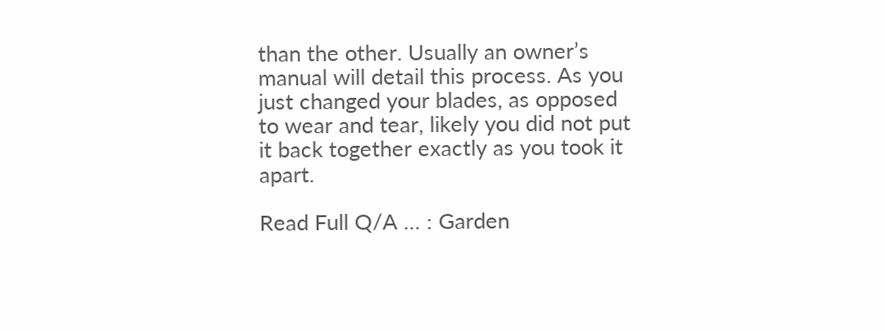than the other. Usually an owner’s manual will detail this process. As you just changed your blades, as opposed to wear and tear, likely you did not put it back together exactly as you took it apart.

Read Full Q/A … : Garden